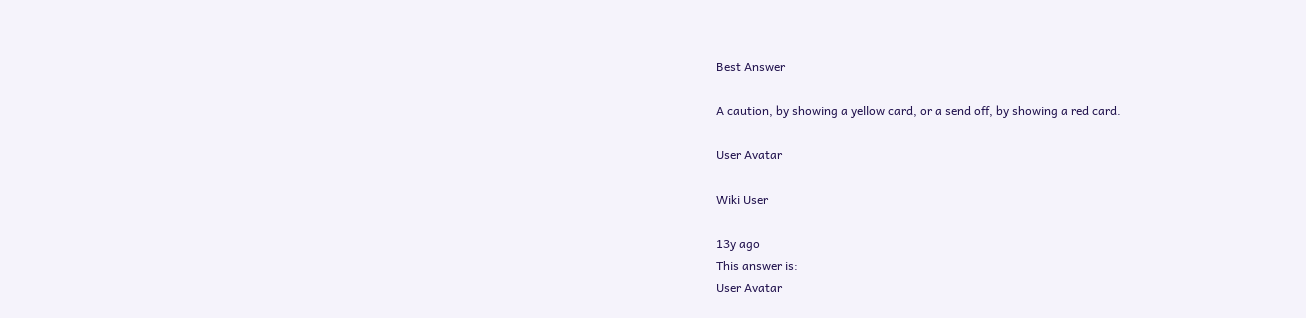Best Answer

A caution, by showing a yellow card, or a send off, by showing a red card.

User Avatar

Wiki User

13y ago
This answer is:
User Avatar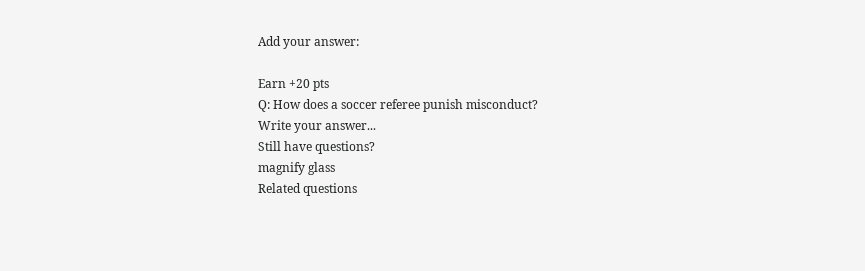Add your answer:

Earn +20 pts
Q: How does a soccer referee punish misconduct?
Write your answer...
Still have questions?
magnify glass
Related questions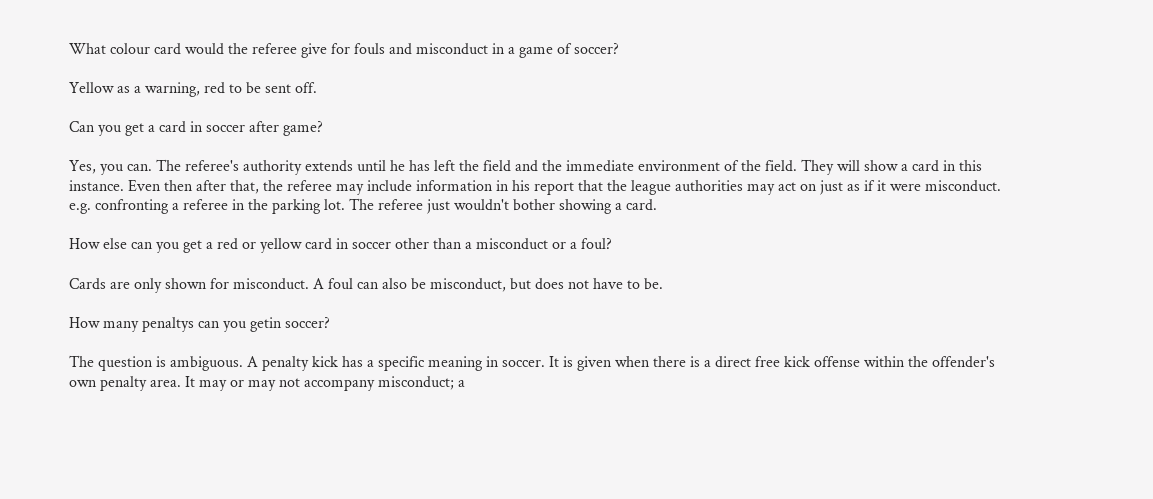What colour card would the referee give for fouls and misconduct in a game of soccer?

Yellow as a warning, red to be sent off.

Can you get a card in soccer after game?

Yes, you can. The referee's authority extends until he has left the field and the immediate environment of the field. They will show a card in this instance. Even then after that, the referee may include information in his report that the league authorities may act on just as if it were misconduct. e.g. confronting a referee in the parking lot. The referee just wouldn't bother showing a card.

How else can you get a red or yellow card in soccer other than a misconduct or a foul?

Cards are only shown for misconduct. A foul can also be misconduct, but does not have to be.

How many penaltys can you getin soccer?

The question is ambiguous. A penalty kick has a specific meaning in soccer. It is given when there is a direct free kick offense within the offender's own penalty area. It may or may not accompany misconduct; a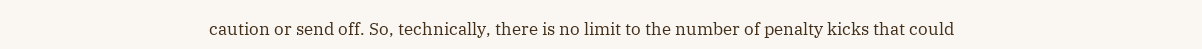caution or send off. So, technically, there is no limit to the number of penalty kicks that could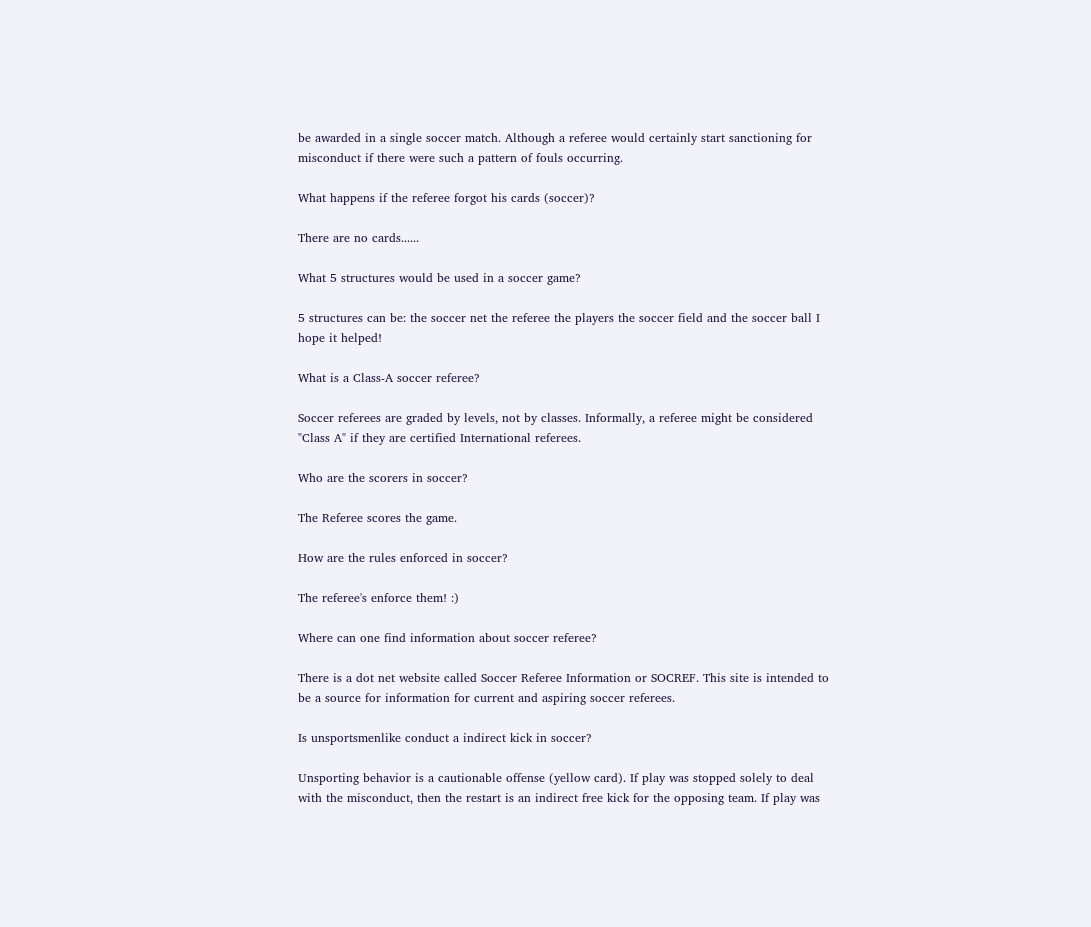be awarded in a single soccer match. Although a referee would certainly start sanctioning for misconduct if there were such a pattern of fouls occurring.

What happens if the referee forgot his cards (soccer)?

There are no cards......

What 5 structures would be used in a soccer game?

5 structures can be: the soccer net the referee the players the soccer field and the soccer ball I hope it helped!

What is a Class-A soccer referee?

Soccer referees are graded by levels, not by classes. Informally, a referee might be considered "Class A" if they are certified International referees.

Who are the scorers in soccer?

The Referee scores the game.

How are the rules enforced in soccer?

The referee's enforce them! :)

Where can one find information about soccer referee?

There is a dot net website called Soccer Referee Information or SOCREF. This site is intended to be a source for information for current and aspiring soccer referees.

Is unsportsmenlike conduct a indirect kick in soccer?

Unsporting behavior is a cautionable offense (yellow card). If play was stopped solely to deal with the misconduct, then the restart is an indirect free kick for the opposing team. If play was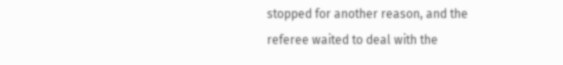stopped for another reason, and the referee waited to deal with the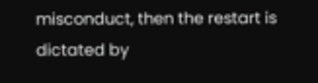misconduct, then the restart is dictated by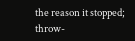the reason it stopped; throw-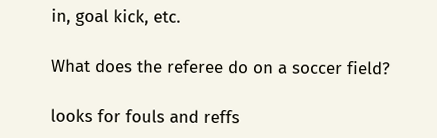in, goal kick, etc.

What does the referee do on a soccer field?

looks for fouls and reffs